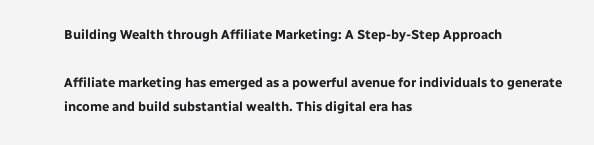Building Wealth through Affiliate Marketing: A Step-by-Step Approach

Affiliate marketing has emerged as a powerful avenue for individuals to generate income and build substantial wealth. This digital era has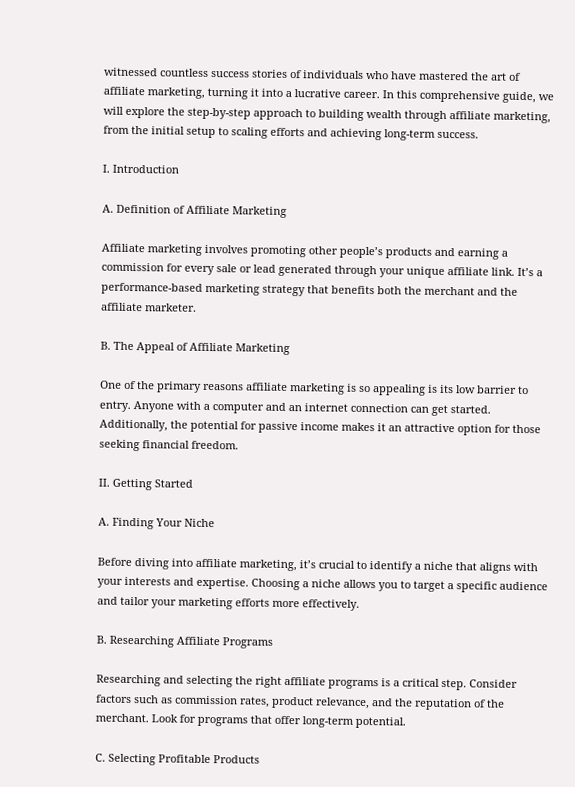witnessed countless success stories of individuals who have mastered the art of affiliate marketing, turning it into a lucrative career. In this comprehensive guide, we will explore the step-by-step approach to building wealth through affiliate marketing, from the initial setup to scaling efforts and achieving long-term success.

I. Introduction

A. Definition of Affiliate Marketing

Affiliate marketing involves promoting other people’s products and earning a commission for every sale or lead generated through your unique affiliate link. It’s a performance-based marketing strategy that benefits both the merchant and the affiliate marketer.

B. The Appeal of Affiliate Marketing

One of the primary reasons affiliate marketing is so appealing is its low barrier to entry. Anyone with a computer and an internet connection can get started. Additionally, the potential for passive income makes it an attractive option for those seeking financial freedom.

II. Getting Started

A. Finding Your Niche

Before diving into affiliate marketing, it’s crucial to identify a niche that aligns with your interests and expertise. Choosing a niche allows you to target a specific audience and tailor your marketing efforts more effectively.

B. Researching Affiliate Programs

Researching and selecting the right affiliate programs is a critical step. Consider factors such as commission rates, product relevance, and the reputation of the merchant. Look for programs that offer long-term potential.

C. Selecting Profitable Products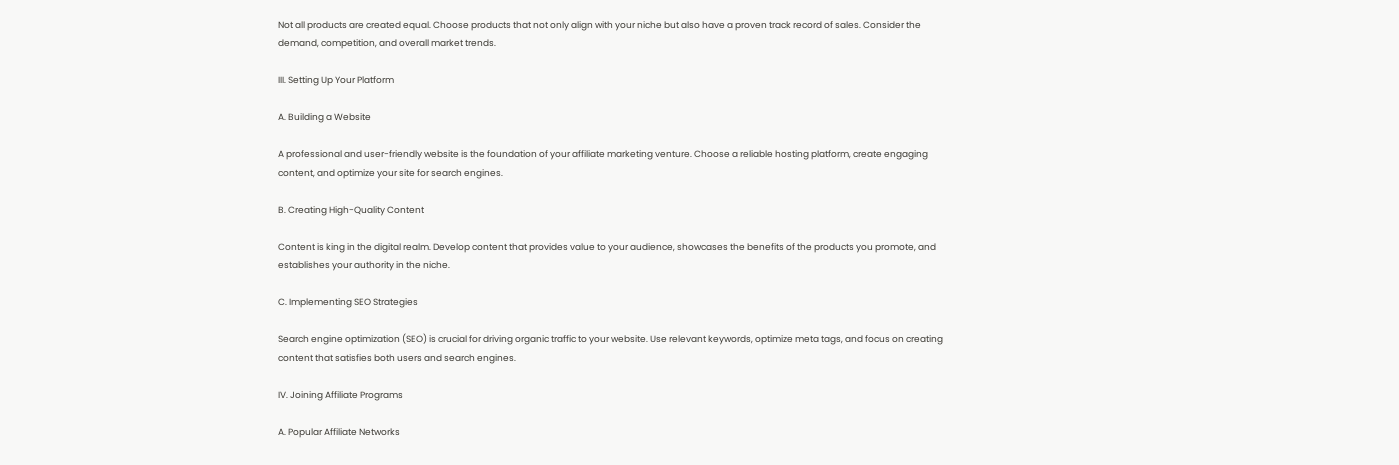Not all products are created equal. Choose products that not only align with your niche but also have a proven track record of sales. Consider the demand, competition, and overall market trends.

III. Setting Up Your Platform

A. Building a Website

A professional and user-friendly website is the foundation of your affiliate marketing venture. Choose a reliable hosting platform, create engaging content, and optimize your site for search engines.

B. Creating High-Quality Content

Content is king in the digital realm. Develop content that provides value to your audience, showcases the benefits of the products you promote, and establishes your authority in the niche.

C. Implementing SEO Strategies

Search engine optimization (SEO) is crucial for driving organic traffic to your website. Use relevant keywords, optimize meta tags, and focus on creating content that satisfies both users and search engines.

IV. Joining Affiliate Programs

A. Popular Affiliate Networks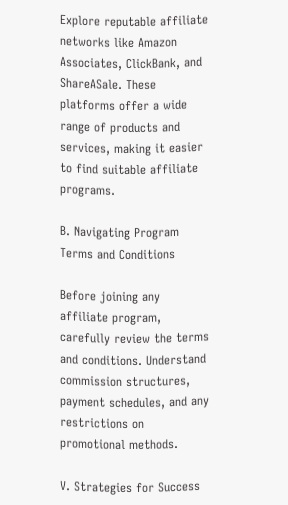Explore reputable affiliate networks like Amazon Associates, ClickBank, and ShareASale. These platforms offer a wide range of products and services, making it easier to find suitable affiliate programs.

B. Navigating Program Terms and Conditions

Before joining any affiliate program, carefully review the terms and conditions. Understand commission structures, payment schedules, and any restrictions on promotional methods.

V. Strategies for Success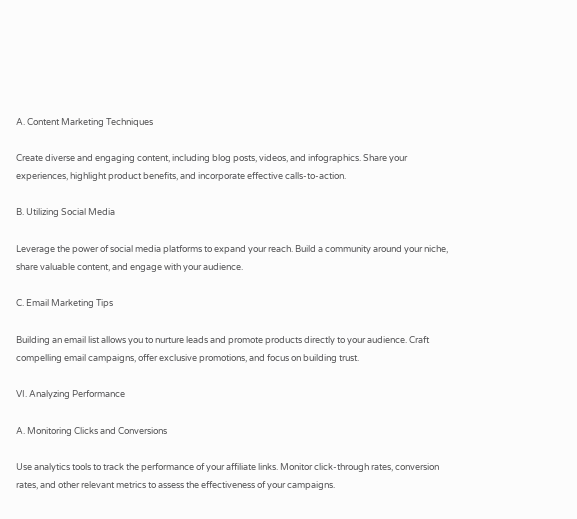A. Content Marketing Techniques

Create diverse and engaging content, including blog posts, videos, and infographics. Share your experiences, highlight product benefits, and incorporate effective calls-to-action.

B. Utilizing Social Media

Leverage the power of social media platforms to expand your reach. Build a community around your niche, share valuable content, and engage with your audience.

C. Email Marketing Tips

Building an email list allows you to nurture leads and promote products directly to your audience. Craft compelling email campaigns, offer exclusive promotions, and focus on building trust.

VI. Analyzing Performance

A. Monitoring Clicks and Conversions

Use analytics tools to track the performance of your affiliate links. Monitor click-through rates, conversion rates, and other relevant metrics to assess the effectiveness of your campaigns.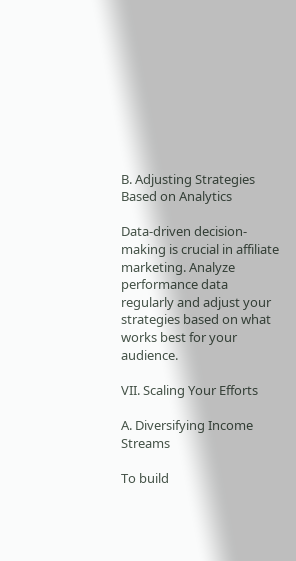B. Adjusting Strategies Based on Analytics

Data-driven decision-making is crucial in affiliate marketing. Analyze performance data regularly and adjust your strategies based on what works best for your audience.

VII. Scaling Your Efforts

A. Diversifying Income Streams

To build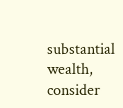substantial wealth, consider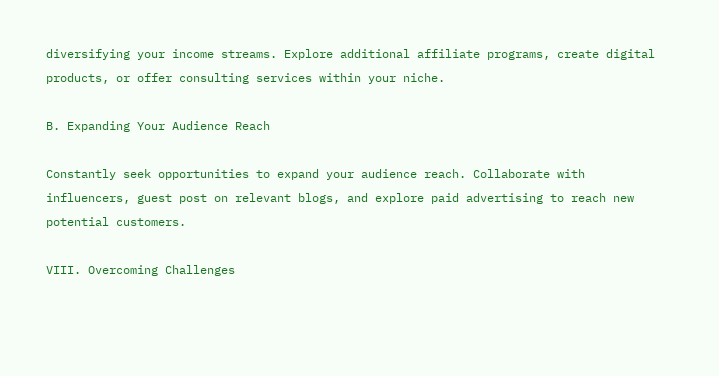diversifying your income streams. Explore additional affiliate programs, create digital products, or offer consulting services within your niche.

B. Expanding Your Audience Reach

Constantly seek opportunities to expand your audience reach. Collaborate with influencers, guest post on relevant blogs, and explore paid advertising to reach new potential customers.

VIII. Overcoming Challenges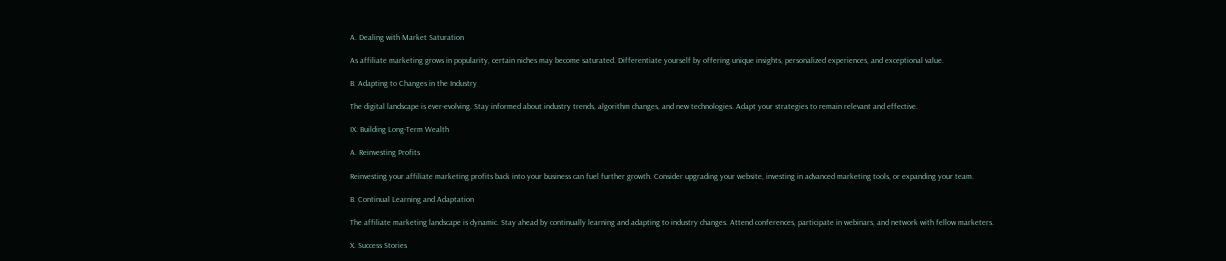A. Dealing with Market Saturation

As affiliate marketing grows in popularity, certain niches may become saturated. Differentiate yourself by offering unique insights, personalized experiences, and exceptional value.

B. Adapting to Changes in the Industry

The digital landscape is ever-evolving. Stay informed about industry trends, algorithm changes, and new technologies. Adapt your strategies to remain relevant and effective.

IX. Building Long-Term Wealth

A. Reinvesting Profits

Reinvesting your affiliate marketing profits back into your business can fuel further growth. Consider upgrading your website, investing in advanced marketing tools, or expanding your team.

B. Continual Learning and Adaptation

The affiliate marketing landscape is dynamic. Stay ahead by continually learning and adapting to industry changes. Attend conferences, participate in webinars, and network with fellow marketers.

X. Success Stories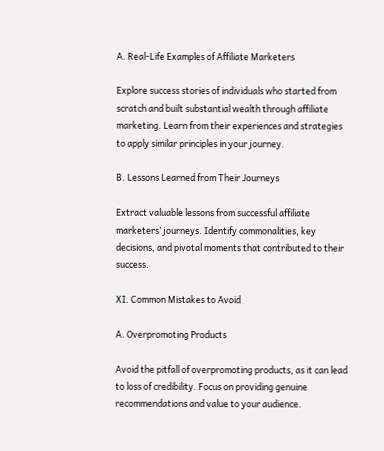A. Real-Life Examples of Affiliate Marketers

Explore success stories of individuals who started from scratch and built substantial wealth through affiliate marketing. Learn from their experiences and strategies to apply similar principles in your journey.

B. Lessons Learned from Their Journeys

Extract valuable lessons from successful affiliate marketers’ journeys. Identify commonalities, key decisions, and pivotal moments that contributed to their success.

XI. Common Mistakes to Avoid

A. Overpromoting Products

Avoid the pitfall of overpromoting products, as it can lead to loss of credibility. Focus on providing genuine recommendations and value to your audience.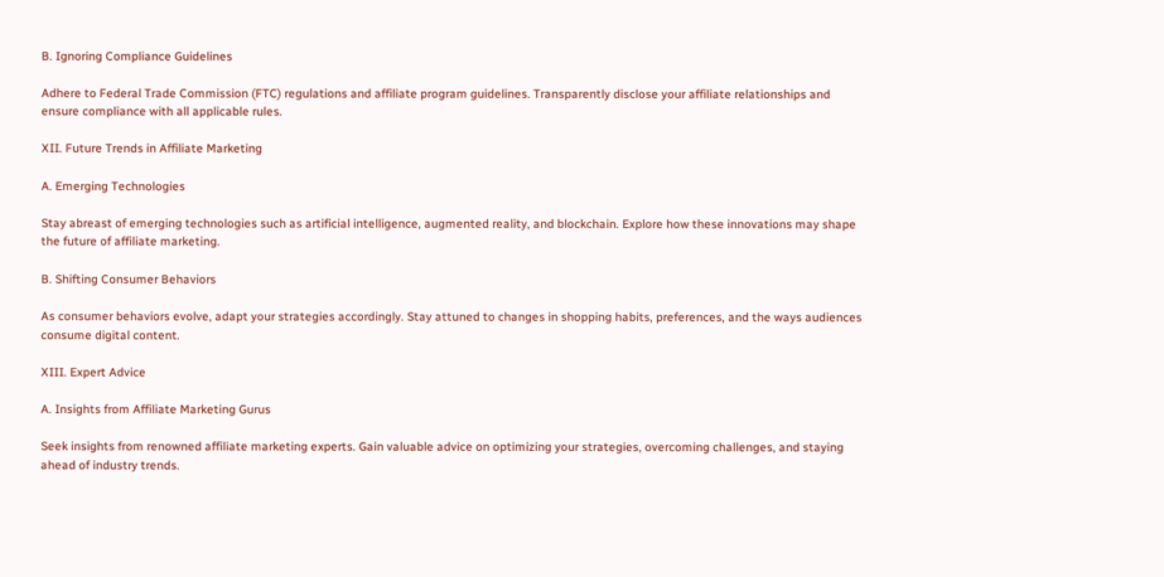B. Ignoring Compliance Guidelines

Adhere to Federal Trade Commission (FTC) regulations and affiliate program guidelines. Transparently disclose your affiliate relationships and ensure compliance with all applicable rules.

XII. Future Trends in Affiliate Marketing

A. Emerging Technologies

Stay abreast of emerging technologies such as artificial intelligence, augmented reality, and blockchain. Explore how these innovations may shape the future of affiliate marketing.

B. Shifting Consumer Behaviors

As consumer behaviors evolve, adapt your strategies accordingly. Stay attuned to changes in shopping habits, preferences, and the ways audiences consume digital content.

XIII. Expert Advice

A. Insights from Affiliate Marketing Gurus

Seek insights from renowned affiliate marketing experts. Gain valuable advice on optimizing your strategies, overcoming challenges, and staying ahead of industry trends.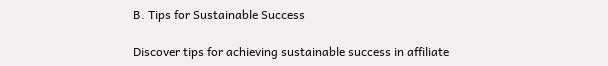B. Tips for Sustainable Success

Discover tips for achieving sustainable success in affiliate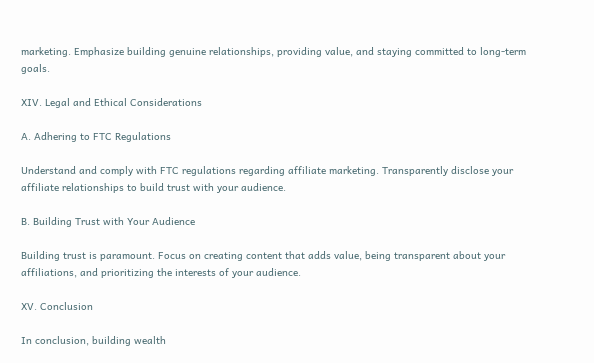marketing. Emphasize building genuine relationships, providing value, and staying committed to long-term goals.

XIV. Legal and Ethical Considerations

A. Adhering to FTC Regulations

Understand and comply with FTC regulations regarding affiliate marketing. Transparently disclose your affiliate relationships to build trust with your audience.

B. Building Trust with Your Audience

Building trust is paramount. Focus on creating content that adds value, being transparent about your affiliations, and prioritizing the interests of your audience.

XV. Conclusion

In conclusion, building wealth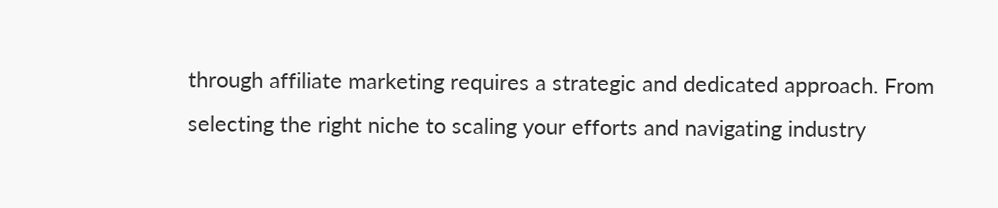through affiliate marketing requires a strategic and dedicated approach. From selecting the right niche to scaling your efforts and navigating industry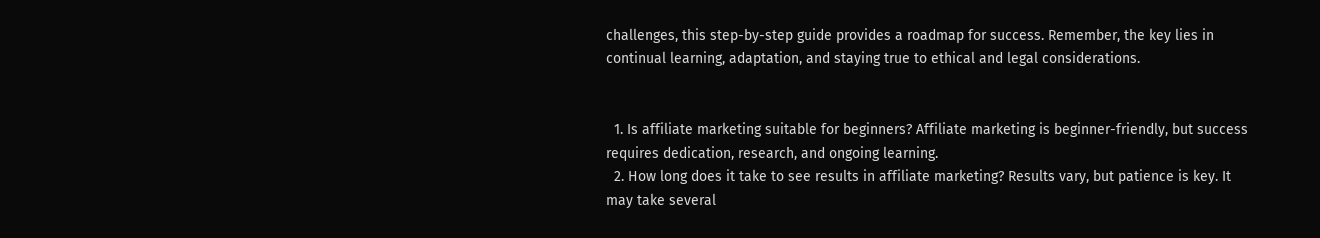challenges, this step-by-step guide provides a roadmap for success. Remember, the key lies in continual learning, adaptation, and staying true to ethical and legal considerations.


  1. Is affiliate marketing suitable for beginners? Affiliate marketing is beginner-friendly, but success requires dedication, research, and ongoing learning.
  2. How long does it take to see results in affiliate marketing? Results vary, but patience is key. It may take several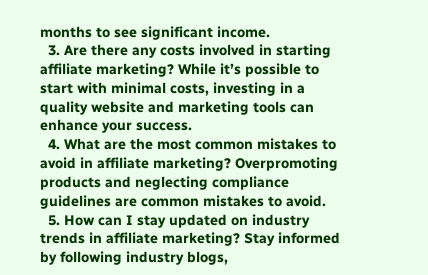months to see significant income.
  3. Are there any costs involved in starting affiliate marketing? While it’s possible to start with minimal costs, investing in a quality website and marketing tools can enhance your success.
  4. What are the most common mistakes to avoid in affiliate marketing? Overpromoting products and neglecting compliance guidelines are common mistakes to avoid.
  5. How can I stay updated on industry trends in affiliate marketing? Stay informed by following industry blogs,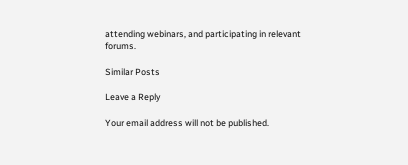attending webinars, and participating in relevant forums.

Similar Posts

Leave a Reply

Your email address will not be published.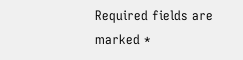Required fields are marked *